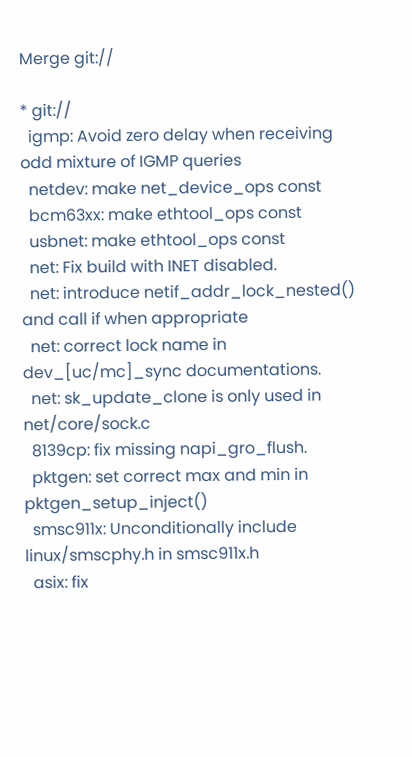Merge git://

* git://
  igmp: Avoid zero delay when receiving odd mixture of IGMP queries
  netdev: make net_device_ops const
  bcm63xx: make ethtool_ops const
  usbnet: make ethtool_ops const
  net: Fix build with INET disabled.
  net: introduce netif_addr_lock_nested() and call if when appropriate
  net: correct lock name in dev_[uc/mc]_sync documentations.
  net: sk_update_clone is only used in net/core/sock.c
  8139cp: fix missing napi_gro_flush.
  pktgen: set correct max and min in pktgen_setup_inject()
  smsc911x: Unconditionally include linux/smscphy.h in smsc911x.h
  asix: fix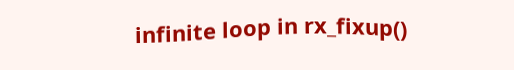infinite loop in rx_fixup()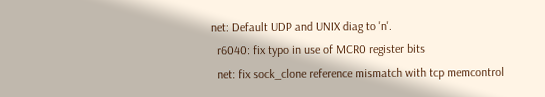net: Default UDP and UNIX diag to 'n'.
  r6040: fix typo in use of MCR0 register bits
  net: fix sock_clone reference mismatch with tcp memcontrol